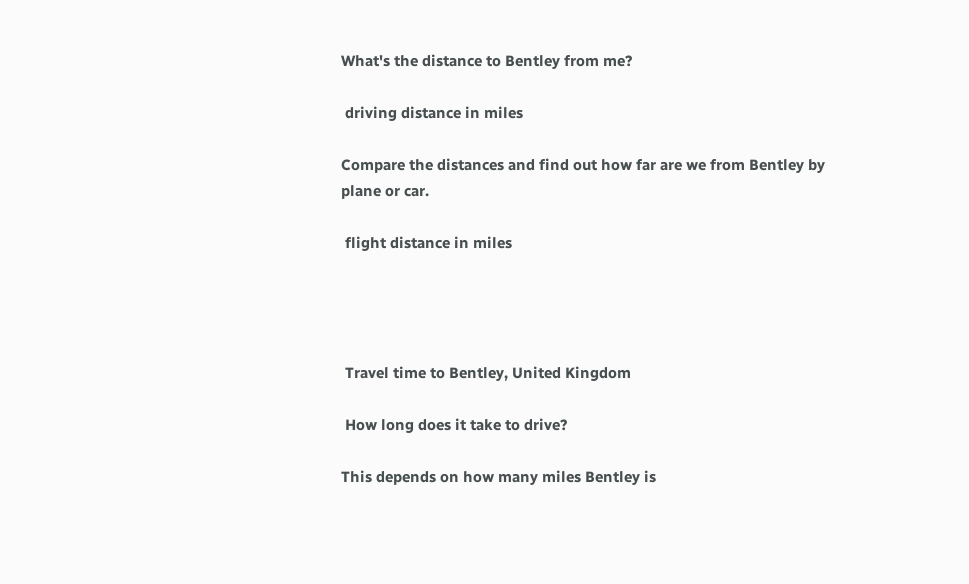What's the distance to Bentley from me?

 driving distance in miles

Compare the distances and find out how far are we from Bentley by plane or car.

 flight distance in miles




 Travel time to Bentley, United Kingdom

 How long does it take to drive?

This depends on how many miles Bentley is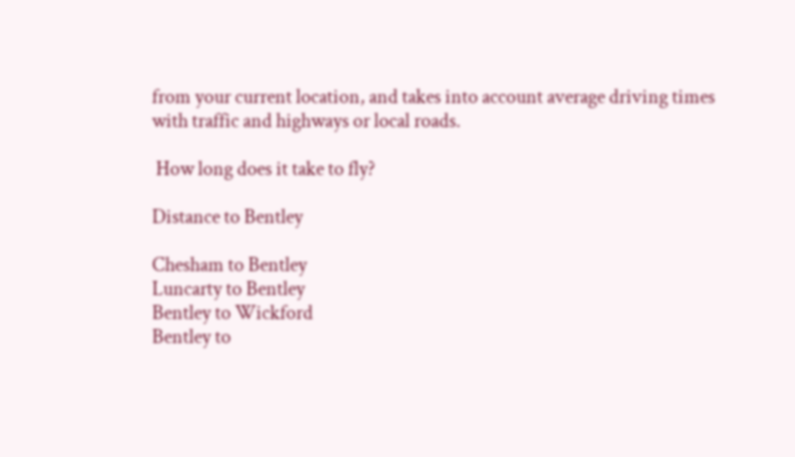from your current location, and takes into account average driving times with traffic and highways or local roads.

 How long does it take to fly?

Distance to Bentley

Chesham to Bentley
Luncarty to Bentley
Bentley to Wickford
Bentley to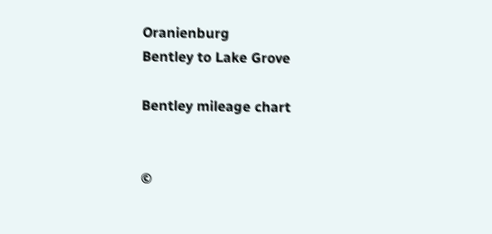Oranienburg
Bentley to Lake Grove

Bentley mileage chart


©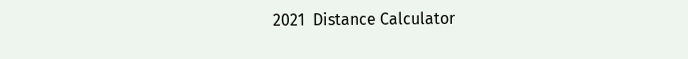2021  Distance Calculator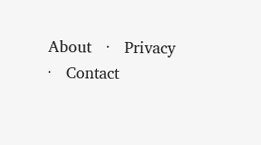About   ·   Privacy   ·   Contact